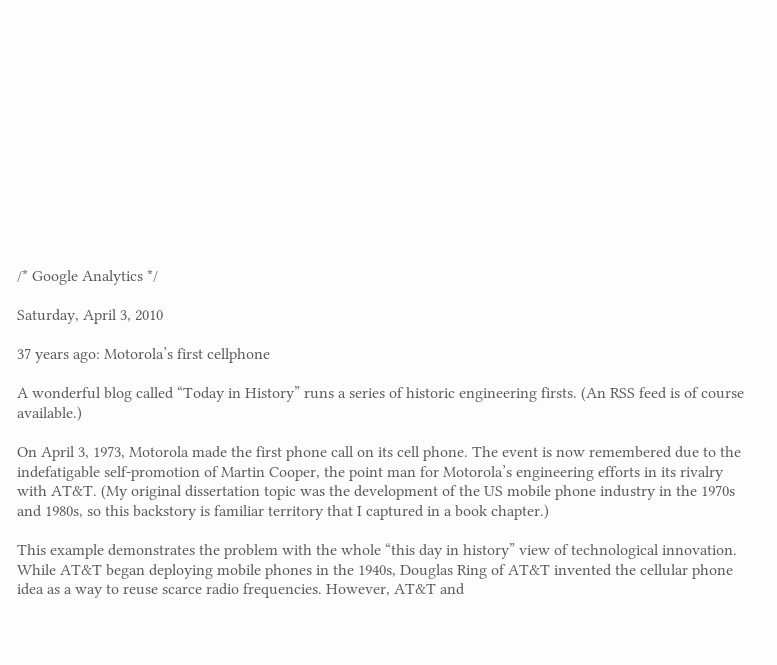/* Google Analytics */

Saturday, April 3, 2010

37 years ago: Motorola’s first cellphone

A wonderful blog called “Today in History” runs a series of historic engineering firsts. (An RSS feed is of course available.)

On April 3, 1973, Motorola made the first phone call on its cell phone. The event is now remembered due to the indefatigable self-promotion of Martin Cooper, the point man for Motorola’s engineering efforts in its rivalry with AT&T. (My original dissertation topic was the development of the US mobile phone industry in the 1970s and 1980s, so this backstory is familiar territory that I captured in a book chapter.)

This example demonstrates the problem with the whole “this day in history” view of technological innovation. While AT&T began deploying mobile phones in the 1940s, Douglas Ring of AT&T invented the cellular phone idea as a way to reuse scarce radio frequencies. However, AT&T and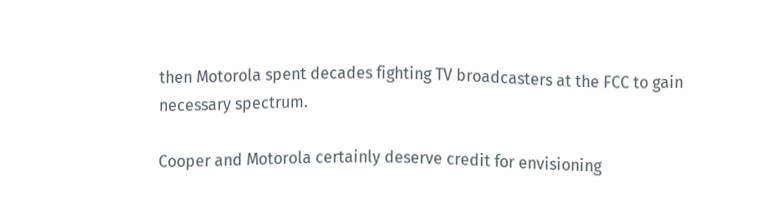then Motorola spent decades fighting TV broadcasters at the FCC to gain necessary spectrum.

Cooper and Motorola certainly deserve credit for envisioning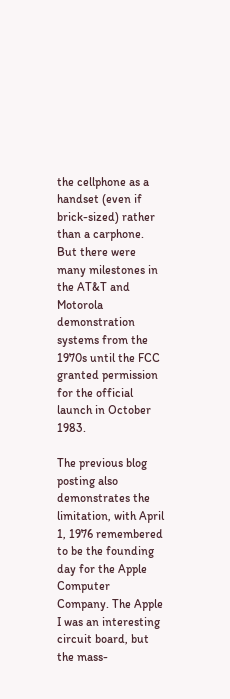the cellphone as a handset (even if brick-sized) rather than a carphone. But there were many milestones in the AT&T and Motorola demonstration systems from the 1970s until the FCC granted permission for the official launch in October 1983.

The previous blog posting also demonstrates the limitation, with April 1, 1976 remembered to be the founding day for the Apple Computer Company. The Apple I was an interesting circuit board, but the mass-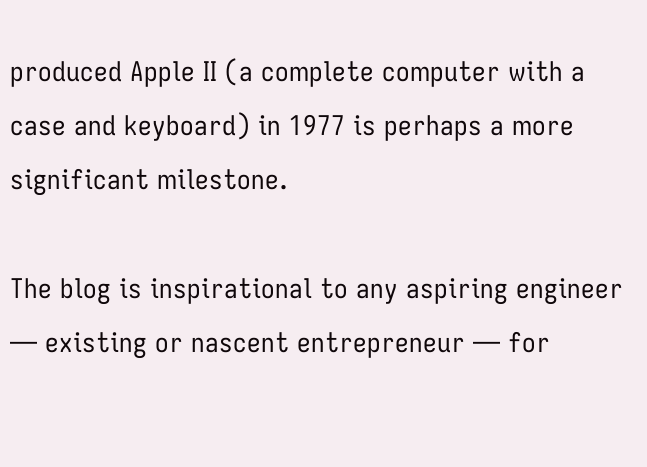produced Apple II (a complete computer with a case and keyboard) in 1977 is perhaps a more significant milestone.

The blog is inspirational to any aspiring engineer — existing or nascent entrepreneur — for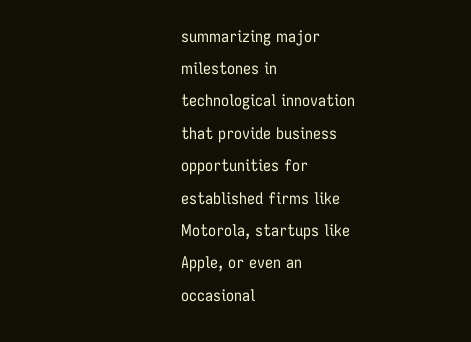summarizing major milestones in technological innovation that provide business opportunities for established firms like Motorola, startups like Apple, or even an occasional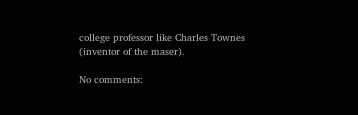college professor like Charles Townes (inventor of the maser).

No comments: